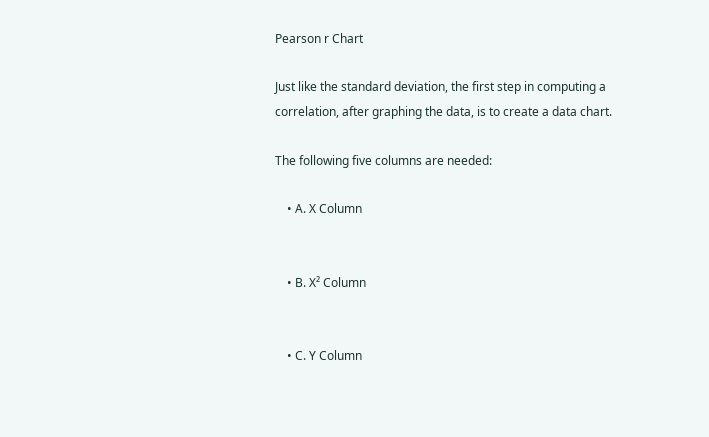Pearson r Chart

Just like the standard deviation, the first step in computing a correlation, after graphing the data, is to create a data chart.

The following five columns are needed:

    • A. X Column


    • B. X² Column


    • C. Y Column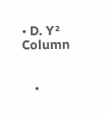• D. Y² Column


    •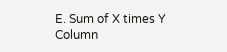E. Sum of X times Y Column